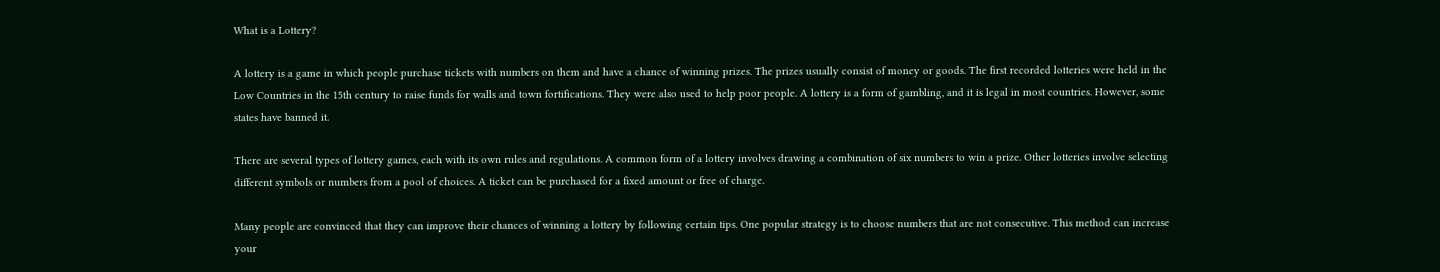What is a Lottery?

A lottery is a game in which people purchase tickets with numbers on them and have a chance of winning prizes. The prizes usually consist of money or goods. The first recorded lotteries were held in the Low Countries in the 15th century to raise funds for walls and town fortifications. They were also used to help poor people. A lottery is a form of gambling, and it is legal in most countries. However, some states have banned it.

There are several types of lottery games, each with its own rules and regulations. A common form of a lottery involves drawing a combination of six numbers to win a prize. Other lotteries involve selecting different symbols or numbers from a pool of choices. A ticket can be purchased for a fixed amount or free of charge.

Many people are convinced that they can improve their chances of winning a lottery by following certain tips. One popular strategy is to choose numbers that are not consecutive. This method can increase your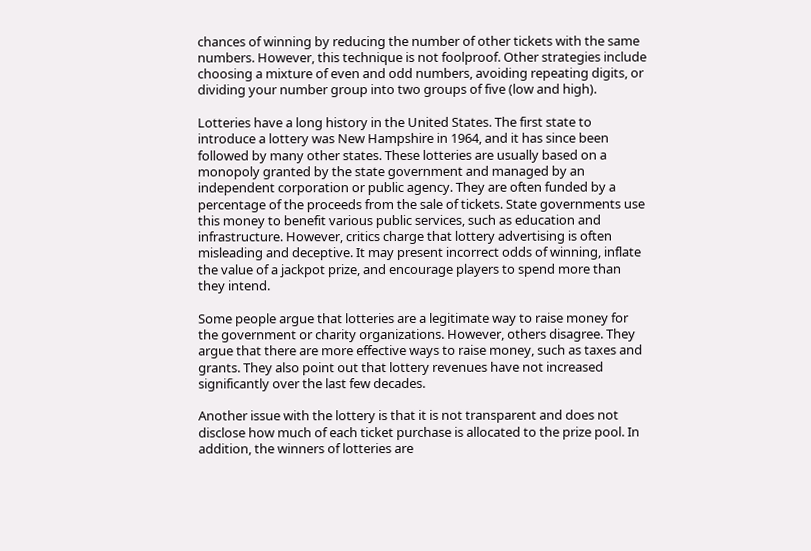chances of winning by reducing the number of other tickets with the same numbers. However, this technique is not foolproof. Other strategies include choosing a mixture of even and odd numbers, avoiding repeating digits, or dividing your number group into two groups of five (low and high).

Lotteries have a long history in the United States. The first state to introduce a lottery was New Hampshire in 1964, and it has since been followed by many other states. These lotteries are usually based on a monopoly granted by the state government and managed by an independent corporation or public agency. They are often funded by a percentage of the proceeds from the sale of tickets. State governments use this money to benefit various public services, such as education and infrastructure. However, critics charge that lottery advertising is often misleading and deceptive. It may present incorrect odds of winning, inflate the value of a jackpot prize, and encourage players to spend more than they intend.

Some people argue that lotteries are a legitimate way to raise money for the government or charity organizations. However, others disagree. They argue that there are more effective ways to raise money, such as taxes and grants. They also point out that lottery revenues have not increased significantly over the last few decades.

Another issue with the lottery is that it is not transparent and does not disclose how much of each ticket purchase is allocated to the prize pool. In addition, the winners of lotteries are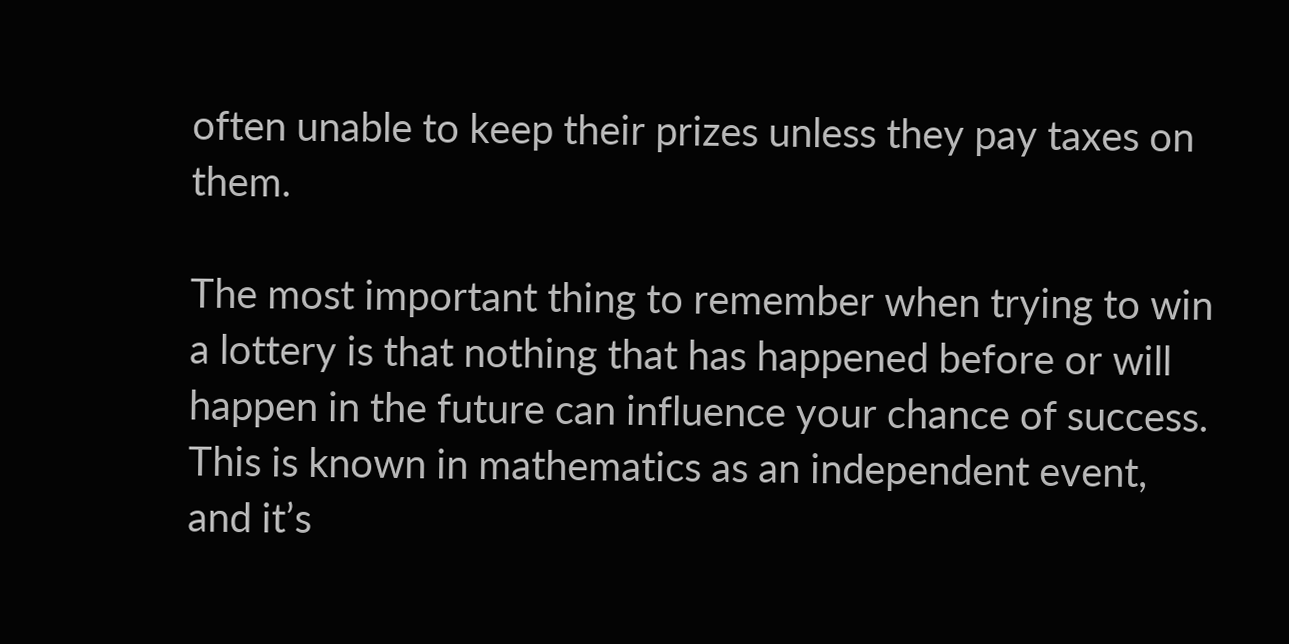often unable to keep their prizes unless they pay taxes on them.

The most important thing to remember when trying to win a lottery is that nothing that has happened before or will happen in the future can influence your chance of success. This is known in mathematics as an independent event, and it’s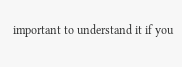important to understand it if you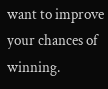want to improve your chances of winning.